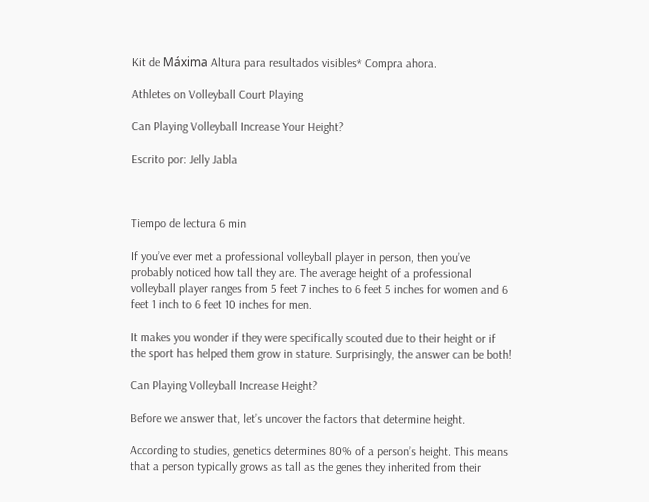Kit de Máxima Altura para resultados visibles* Compra ahora.

Athletes on Volleyball Court Playing

Can Playing Volleyball Increase Your Height?

Escrito por: Jelly Jabla



Tiempo de lectura 6 min

If you’ve ever met a professional volleyball player in person, then you’ve probably noticed how tall they are. The average height of a professional volleyball player ranges from 5 feet 7 inches to 6 feet 5 inches for women and 6 feet 1 inch to 6 feet 10 inches for men.

It makes you wonder if they were specifically scouted due to their height or if the sport has helped them grow in stature. Surprisingly, the answer can be both!

Can Playing Volleyball Increase Height?

Before we answer that, let’s uncover the factors that determine height.

According to studies, genetics determines 80% of a person’s height. This means that a person typically grows as tall as the genes they inherited from their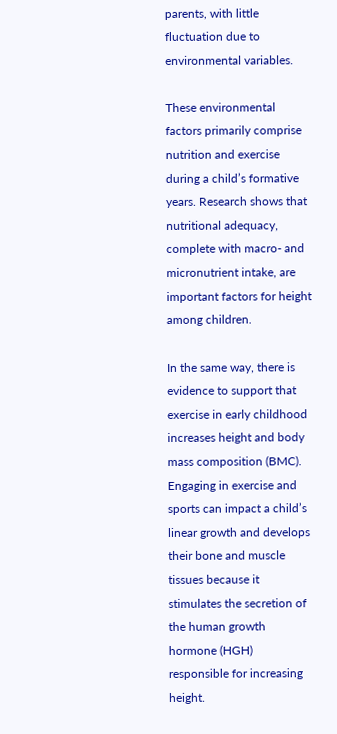parents, with little fluctuation due to environmental variables.

These environmental factors primarily comprise nutrition and exercise during a child’s formative years. Research shows that nutritional adequacy, complete with macro- and micronutrient intake, are important factors for height among children.

In the same way, there is evidence to support that exercise in early childhood increases height and body mass composition (BMC). Engaging in exercise and sports can impact a child’s linear growth and develops their bone and muscle tissues because it stimulates the secretion of the human growth hormone (HGH) responsible for increasing height.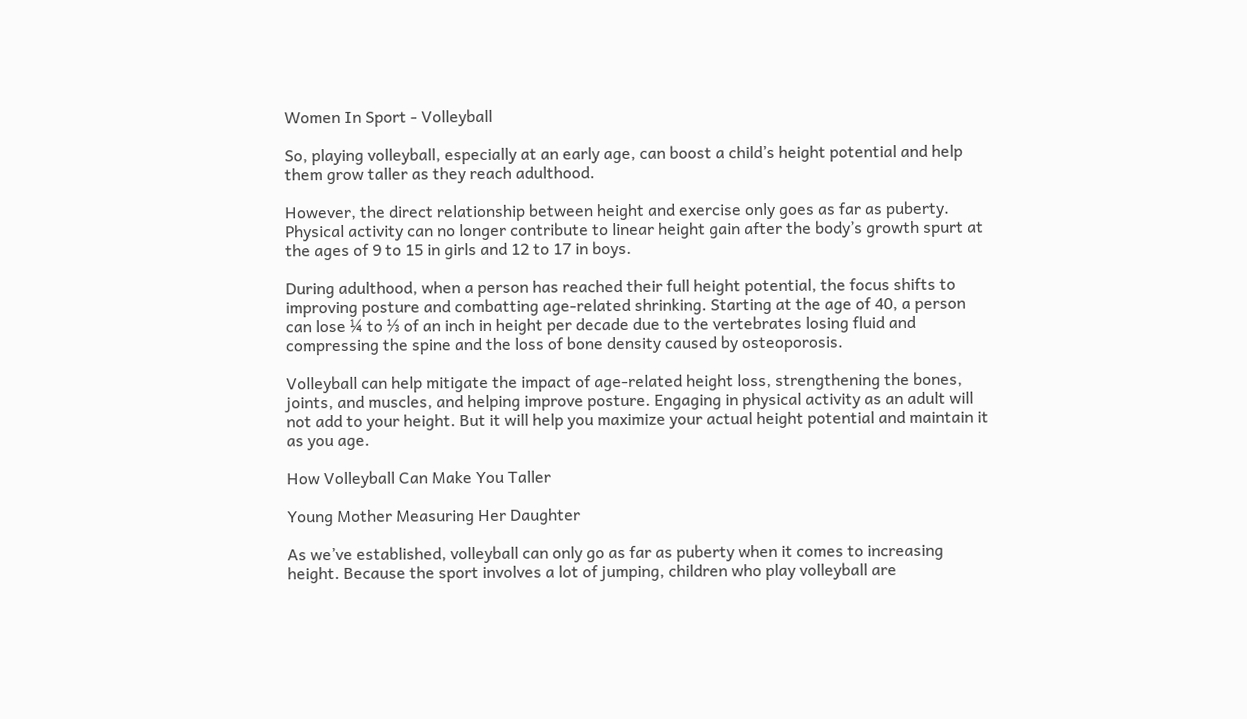Women In Sport - Volleyball

So, playing volleyball, especially at an early age, can boost a child’s height potential and help them grow taller as they reach adulthood.

However, the direct relationship between height and exercise only goes as far as puberty. Physical activity can no longer contribute to linear height gain after the body’s growth spurt at the ages of 9 to 15 in girls and 12 to 17 in boys.

During adulthood, when a person has reached their full height potential, the focus shifts to improving posture and combatting age-related shrinking. Starting at the age of 40, a person can lose ¼ to ⅓ of an inch in height per decade due to the vertebrates losing fluid and compressing the spine and the loss of bone density caused by osteoporosis.

Volleyball can help mitigate the impact of age-related height loss, strengthening the bones, joints, and muscles, and helping improve posture. Engaging in physical activity as an adult will not add to your height. But it will help you maximize your actual height potential and maintain it as you age.

How Volleyball Can Make You Taller

Young Mother Measuring Her Daughter

As we’ve established, volleyball can only go as far as puberty when it comes to increasing height. Because the sport involves a lot of jumping, children who play volleyball are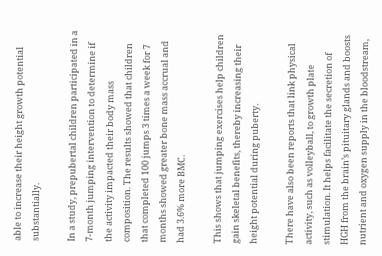able to increase their height growth potential substantially.

In a study, prepubertal children participated in a 7-month jumping intervention to determine if the activity impacted their body mass composition. The results showed that children that completed 100 jumps 3 times a week for 7 months showed greater bone mass accrual and had 3.6% more BMC.

This shows that jumping exercises help children gain skeletal benefits, thereby increasing their height potential during puberty.

There have also been reports that link physical activity, such as volleyball, to growth plate stimulation. It helps facilitate the secretion of HGH from the brain’s pituitary glands and boosts nutrient and oxygen supply in the bloodstream,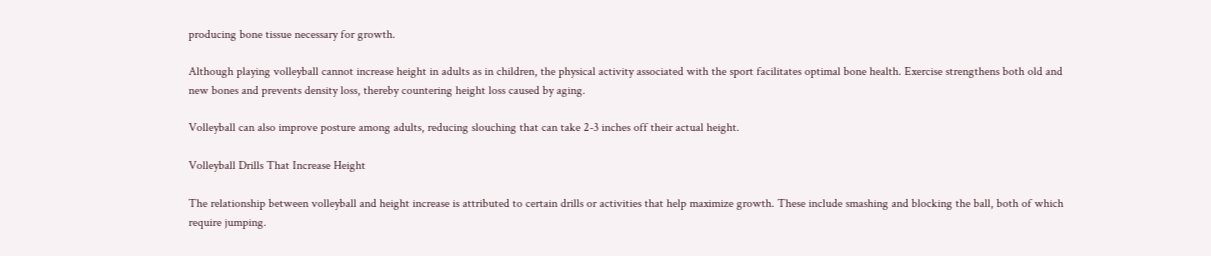producing bone tissue necessary for growth.

Although playing volleyball cannot increase height in adults as in children, the physical activity associated with the sport facilitates optimal bone health. Exercise strengthens both old and new bones and prevents density loss, thereby countering height loss caused by aging.

Volleyball can also improve posture among adults, reducing slouching that can take 2-3 inches off their actual height.

Volleyball Drills That Increase Height

The relationship between volleyball and height increase is attributed to certain drills or activities that help maximize growth. These include smashing and blocking the ball, both of which require jumping.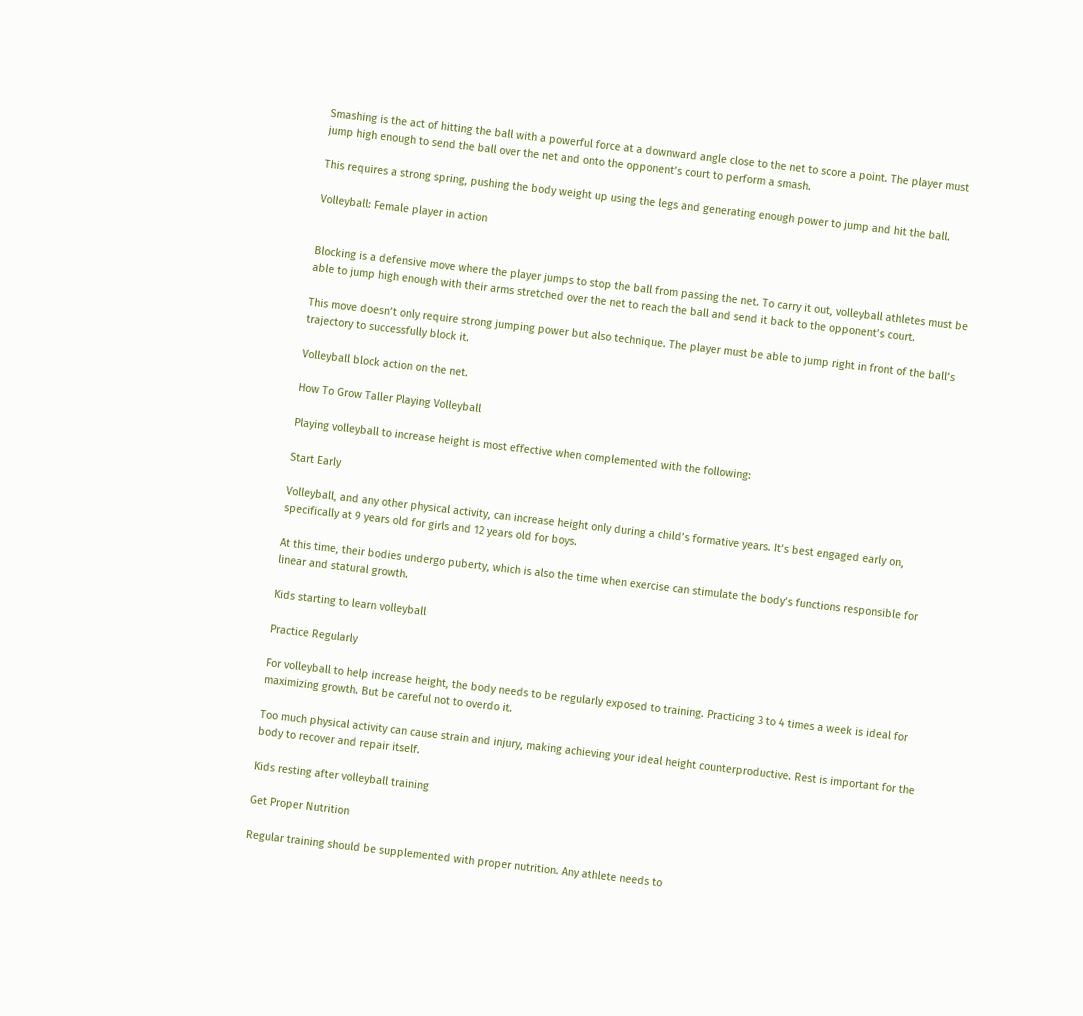Smashing is the act of hitting the ball with a powerful force at a downward angle close to the net to score a point. The player must jump high enough to send the ball over the net and onto the opponent’s court to perform a smash.

This requires a strong spring, pushing the body weight up using the legs and generating enough power to jump and hit the ball.

Volleyball: Female player in action


Blocking is a defensive move where the player jumps to stop the ball from passing the net. To carry it out, volleyball athletes must be able to jump high enough with their arms stretched over the net to reach the ball and send it back to the opponent’s court.

This move doesn’t only require strong jumping power but also technique. The player must be able to jump right in front of the ball’s trajectory to successfully block it.

Volleyball block action on the net.

How To Grow Taller Playing Volleyball

Playing volleyball to increase height is most effective when complemented with the following:

Start Early

Volleyball, and any other physical activity, can increase height only during a child’s formative years. It’s best engaged early on, specifically at 9 years old for girls and 12 years old for boys.

At this time, their bodies undergo puberty, which is also the time when exercise can stimulate the body’s functions responsible for linear and statural growth.

Kids starting to learn volleyball

Practice Regularly

For volleyball to help increase height, the body needs to be regularly exposed to training. Practicing 3 to 4 times a week is ideal for maximizing growth. But be careful not to overdo it.

Too much physical activity can cause strain and injury, making achieving your ideal height counterproductive. Rest is important for the body to recover and repair itself.

Kids resting after volleyball training

Get Proper Nutrition

Regular training should be supplemented with proper nutrition. Any athlete needs to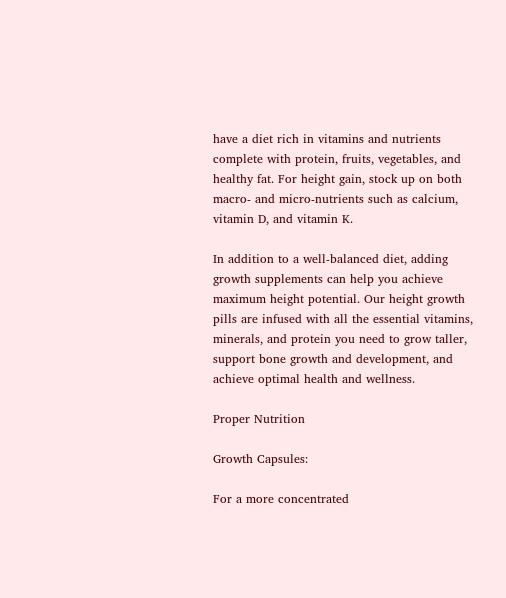have a diet rich in vitamins and nutrients complete with protein, fruits, vegetables, and healthy fat. For height gain, stock up on both macro- and micro-nutrients such as calcium, vitamin D, and vitamin K.

In addition to a well-balanced diet, adding growth supplements can help you achieve maximum height potential. Our height growth pills are infused with all the essential vitamins, minerals, and protein you need to grow taller, support bone growth and development, and achieve optimal health and wellness.

Proper Nutrition

Growth Capsules:

For a more concentrated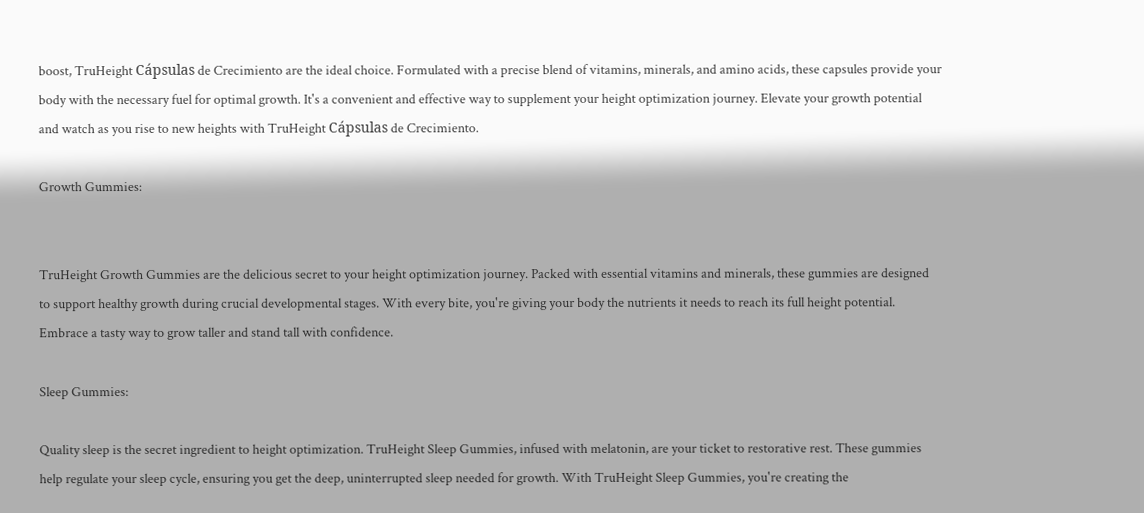boost, TruHeight Cápsulas de Crecimiento are the ideal choice. Formulated with a precise blend of vitamins, minerals, and amino acids, these capsules provide your body with the necessary fuel for optimal growth. It's a convenient and effective way to supplement your height optimization journey. Elevate your growth potential and watch as you rise to new heights with TruHeight Cápsulas de Crecimiento.

Growth Gummies:


TruHeight Growth Gummies are the delicious secret to your height optimization journey. Packed with essential vitamins and minerals, these gummies are designed to support healthy growth during crucial developmental stages. With every bite, you're giving your body the nutrients it needs to reach its full height potential. Embrace a tasty way to grow taller and stand tall with confidence.

Sleep Gummies:

Quality sleep is the secret ingredient to height optimization. TruHeight Sleep Gummies, infused with melatonin, are your ticket to restorative rest. These gummies help regulate your sleep cycle, ensuring you get the deep, uninterrupted sleep needed for growth. With TruHeight Sleep Gummies, you're creating the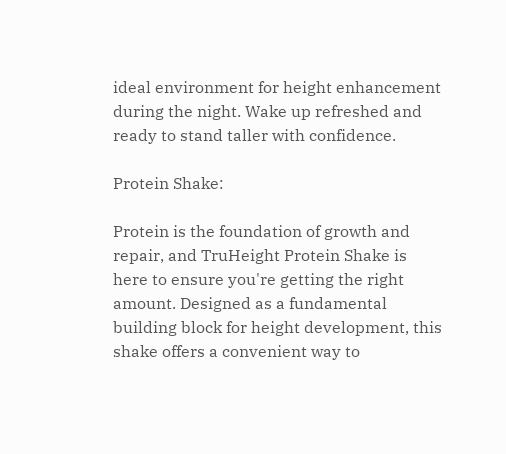ideal environment for height enhancement during the night. Wake up refreshed and ready to stand taller with confidence.

Protein Shake:

Protein is the foundation of growth and repair, and TruHeight Protein Shake is here to ensure you're getting the right amount. Designed as a fundamental building block for height development, this shake offers a convenient way to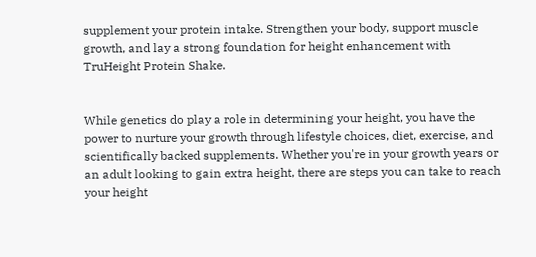supplement your protein intake. Strengthen your body, support muscle growth, and lay a strong foundation for height enhancement with TruHeight Protein Shake.


While genetics do play a role in determining your height, you have the power to nurture your growth through lifestyle choices, diet, exercise, and scientifically backed supplements. Whether you're in your growth years or an adult looking to gain extra height, there are steps you can take to reach your height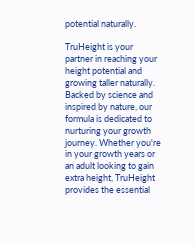potential naturally.

TruHeight is your partner in reaching your height potential and growing taller naturally. Backed by science and inspired by nature, our formula is dedicated to nurturing your growth journey. Whether you're in your growth years or an adult looking to gain extra height, TruHeight provides the essential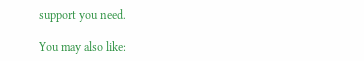support you need.

You may also like: